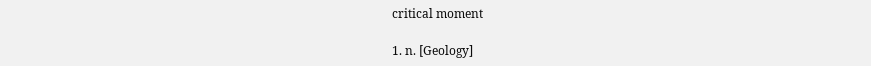critical moment

1. n. [Geology]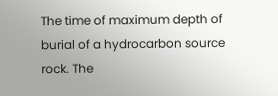The time of maximum depth of burial of a hydrocarbon source rock. The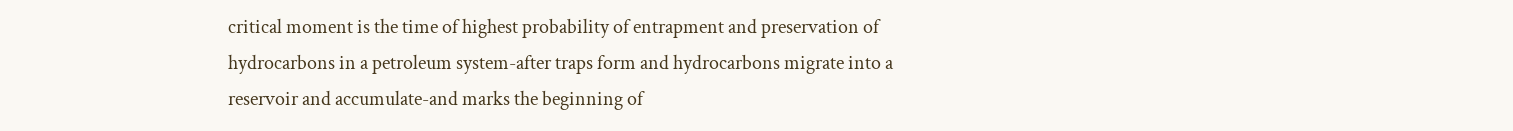critical moment is the time of highest probability of entrapment and preservation of hydrocarbons in a petroleum system-after traps form and hydrocarbons migrate into a reservoir and accumulate-and marks the beginning of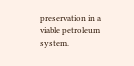preservation in a viable petroleum system.